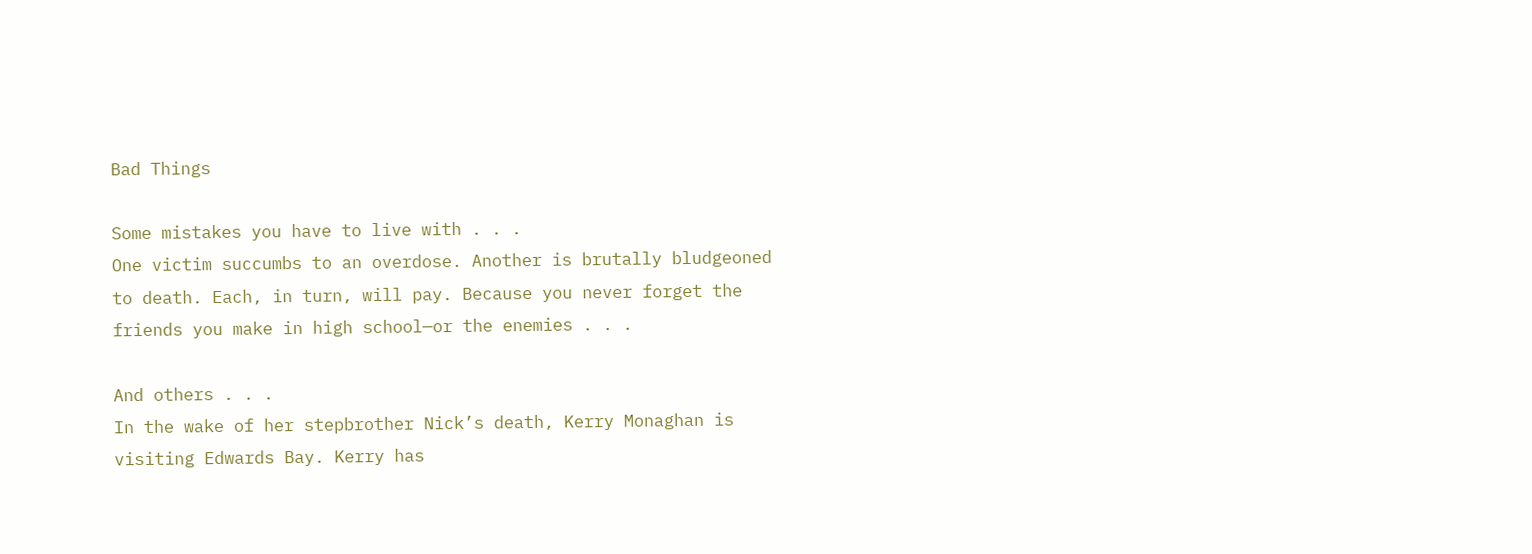Bad Things

Some mistakes you have to live with . . .
One victim succumbs to an overdose. Another is brutally bludgeoned to death. Each, in turn, will pay. Because you never forget the friends you make in high school—or the enemies . . .

And others . . .
In the wake of her stepbrother Nick’s death, Kerry Monaghan is visiting Edwards Bay. Kerry has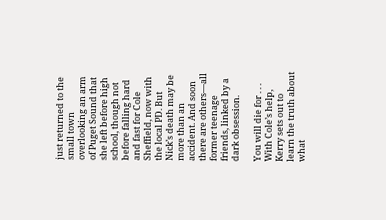just returned to the small town overlooking an arm of Puget Sound that she left before high school, though not before falling hard and fast for Cole Sheffield, now with the local PD. But Nick’s death may be more than an accident. And soon there are others—all former teenage friends, linked by a dark obsession.

You will die for . . .
With Cole’s help, Kerry sets out to learn the truth about what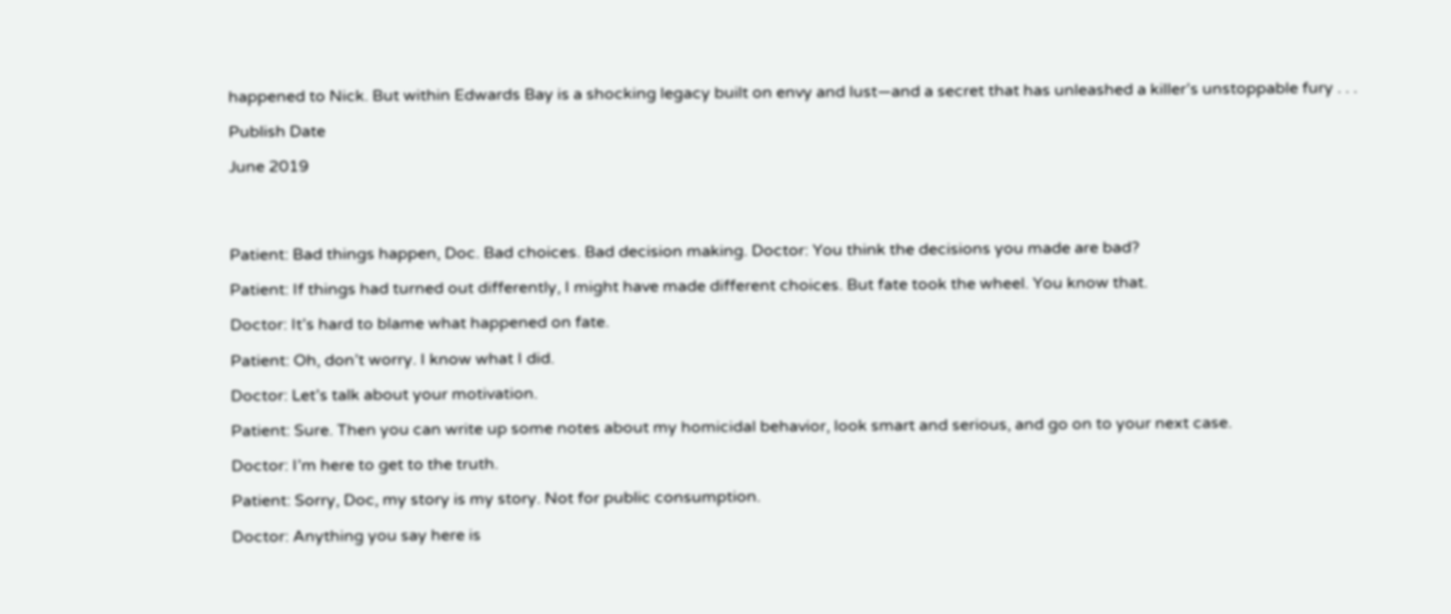happened to Nick. But within Edwards Bay is a shocking legacy built on envy and lust—and a secret that has unleashed a killer’s unstoppable fury . . .

Publish Date

June 2019




Patient: Bad things happen, Doc. Bad choices. Bad decision making. Doctor: You think the decisions you made are bad?

Patient: If things had turned out differently, I might have made different choices. But fate took the wheel. You know that.

Doctor: It’s hard to blame what happened on fate.

Patient: Oh, don’t worry. I know what I did.

Doctor: Let’s talk about your motivation.

Patient: Sure. Then you can write up some notes about my homicidal behavior, look smart and serious, and go on to your next case.

Doctor: I’m here to get to the truth.

Patient: Sorry, Doc, my story is my story. Not for public consumption.

Doctor: Anything you say here is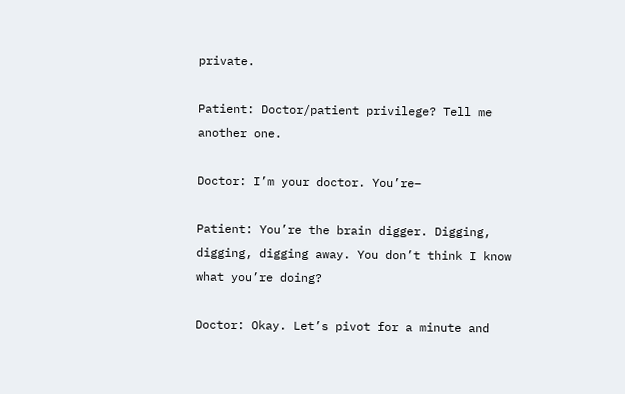private.

Patient: Doctor/patient privilege? Tell me another one.

Doctor: I’m your doctor. You’re–

Patient: You’re the brain digger. Digging, digging, digging away. You don’t think I know what you’re doing?

Doctor: Okay. Let’s pivot for a minute and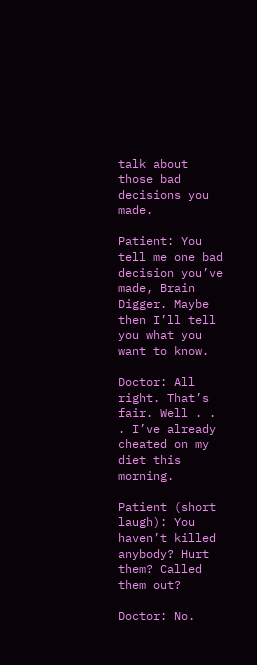talk about those bad decisions you made.

Patient: You tell me one bad decision you’ve made, Brain Digger. Maybe then I’ll tell you what you want to know.

Doctor: All right. That’s fair. Well . . . I’ve already cheated on my diet this morning.

Patient (short laugh): You haven’t killed anybody? Hurt them? Called them out?

Doctor: No.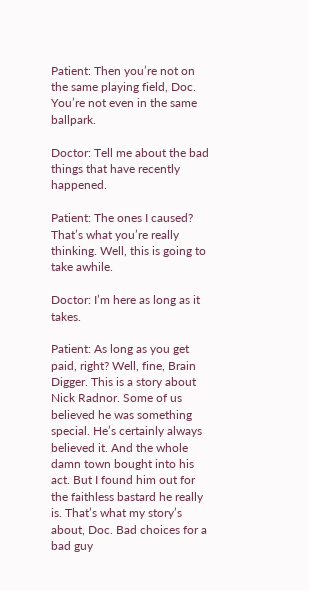Patient: Then you’re not on the same playing field, Doc. You’re not even in the same ballpark.

Doctor: Tell me about the bad things that have recently happened.

Patient: The ones I caused? That’s what you’re really thinking. Well, this is going to take awhile.

Doctor: I’m here as long as it takes.

Patient: As long as you get paid, right? Well, fine, Brain Digger. This is a story about Nick Radnor. Some of us believed he was something special. He’s certainly always believed it. And the whole damn town bought into his act. But I found him out for the faithless bastard he really is. That’s what my story’s about, Doc. Bad choices for a bad guy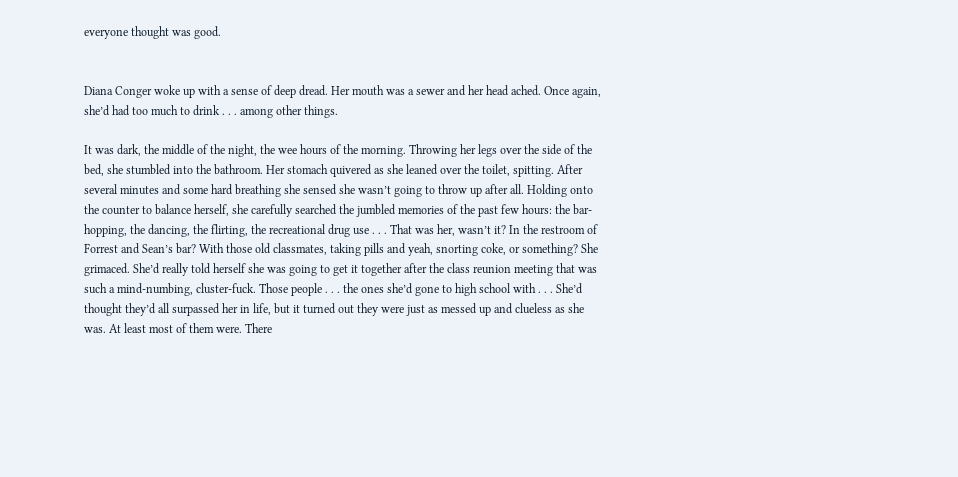everyone thought was good.


Diana Conger woke up with a sense of deep dread. Her mouth was a sewer and her head ached. Once again, she’d had too much to drink . . . among other things.

It was dark, the middle of the night, the wee hours of the morning. Throwing her legs over the side of the bed, she stumbled into the bathroom. Her stomach quivered as she leaned over the toilet, spitting. After several minutes and some hard breathing she sensed she wasn’t going to throw up after all. Holding onto the counter to balance herself, she carefully searched the jumbled memories of the past few hours: the bar-hopping, the dancing, the flirting, the recreational drug use . . . That was her, wasn’t it? In the restroom of Forrest and Sean’s bar? With those old classmates, taking pills and yeah, snorting coke, or something? She grimaced. She’d really told herself she was going to get it together after the class reunion meeting that was such a mind-numbing, cluster-fuck. Those people . . . the ones she’d gone to high school with . . . She’d thought they’d all surpassed her in life, but it turned out they were just as messed up and clueless as she was. At least most of them were. There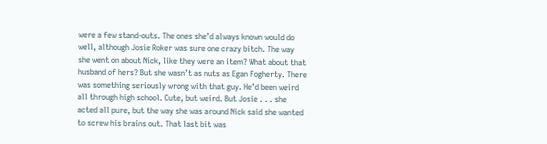were a few stand-outs. The ones she’d always known would do well, although Josie Roker was sure one crazy bitch. The way she went on about Nick, like they were an item? What about that husband of hers? But she wasn’t as nuts as Egan Fogherty. There was something seriously wrong with that guy. He’d been weird all through high school. Cute, but weird. But Josie . . . she acted all pure, but the way she was around Nick said she wanted to screw his brains out. That last bit was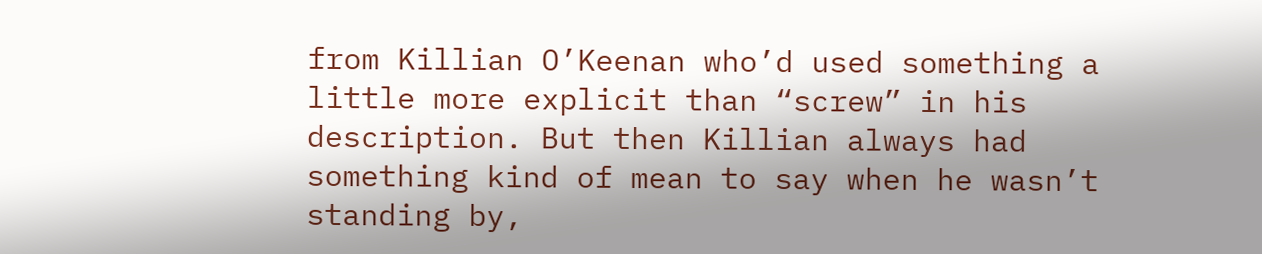from Killian O’Keenan who’d used something a little more explicit than “screw” in his description. But then Killian always had something kind of mean to say when he wasn’t standing by,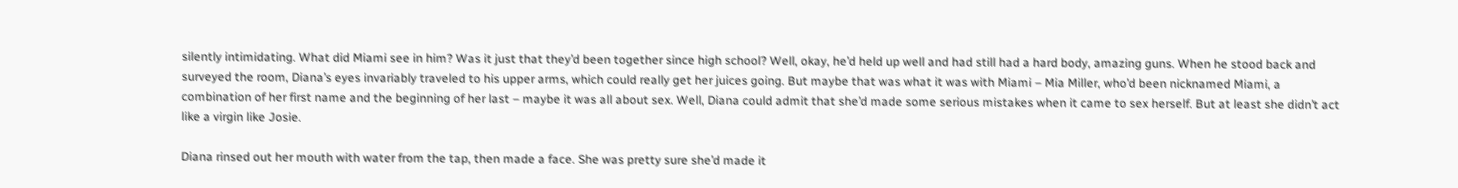silently intimidating. What did Miami see in him? Was it just that they’d been together since high school? Well, okay, he’d held up well and had still had a hard body, amazing guns. When he stood back and surveyed the room, Diana’s eyes invariably traveled to his upper arms, which could really get her juices going. But maybe that was what it was with Miami – Mia Miller, who’d been nicknamed Miami, a combination of her first name and the beginning of her last – maybe it was all about sex. Well, Diana could admit that she’d made some serious mistakes when it came to sex herself. But at least she didn’t act like a virgin like Josie.

Diana rinsed out her mouth with water from the tap, then made a face. She was pretty sure she’d made it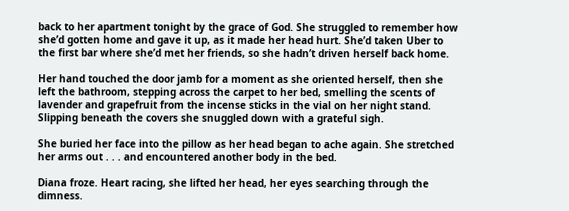back to her apartment tonight by the grace of God. She struggled to remember how she’d gotten home and gave it up, as it made her head hurt. She’d taken Uber to the first bar where she’d met her friends, so she hadn’t driven herself back home.

Her hand touched the door jamb for a moment as she oriented herself, then she left the bathroom, stepping across the carpet to her bed, smelling the scents of lavender and grapefruit from the incense sticks in the vial on her night stand. Slipping beneath the covers she snuggled down with a grateful sigh.

She buried her face into the pillow as her head began to ache again. She stretched her arms out . . . and encountered another body in the bed.

Diana froze. Heart racing, she lifted her head, her eyes searching through the dimness.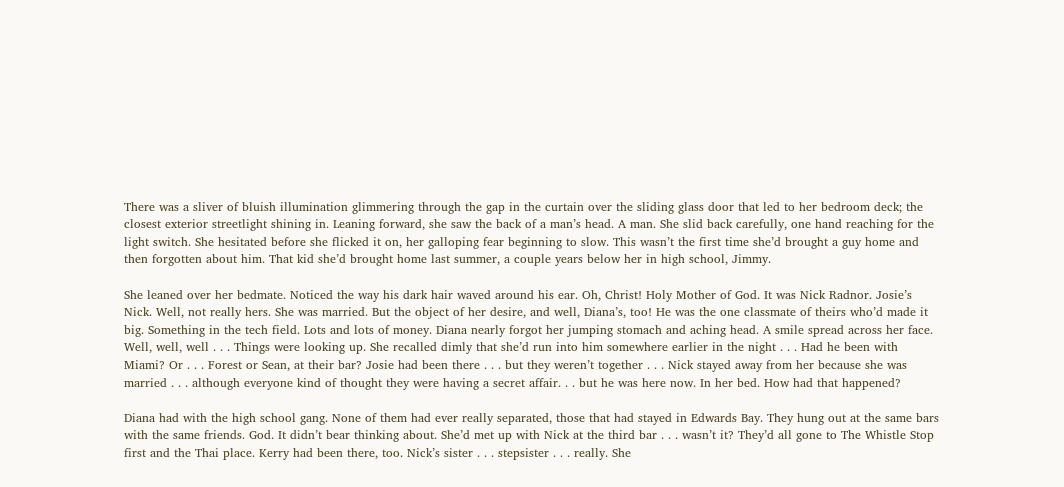There was a sliver of bluish illumination glimmering through the gap in the curtain over the sliding glass door that led to her bedroom deck; the closest exterior streetlight shining in. Leaning forward, she saw the back of a man’s head. A man. She slid back carefully, one hand reaching for the light switch. She hesitated before she flicked it on, her galloping fear beginning to slow. This wasn’t the first time she’d brought a guy home and then forgotten about him. That kid she’d brought home last summer, a couple years below her in high school, Jimmy.

She leaned over her bedmate. Noticed the way his dark hair waved around his ear. Oh, Christ! Holy Mother of God. It was Nick Radnor. Josie’s Nick. Well, not really hers. She was married. But the object of her desire, and well, Diana’s, too! He was the one classmate of theirs who’d made it big. Something in the tech field. Lots and lots of money. Diana nearly forgot her jumping stomach and aching head. A smile spread across her face. Well, well, well . . . Things were looking up. She recalled dimly that she’d run into him somewhere earlier in the night . . . Had he been with Miami? Or . . . Forest or Sean, at their bar? Josie had been there . . . but they weren’t together . . . Nick stayed away from her because she was married . . . although everyone kind of thought they were having a secret affair. . . but he was here now. In her bed. How had that happened?

Diana had with the high school gang. None of them had ever really separated, those that had stayed in Edwards Bay. They hung out at the same bars with the same friends. God. It didn’t bear thinking about. She’d met up with Nick at the third bar . . . wasn’t it? They’d all gone to The Whistle Stop first and the Thai place. Kerry had been there, too. Nick’s sister . . . stepsister . . . really. She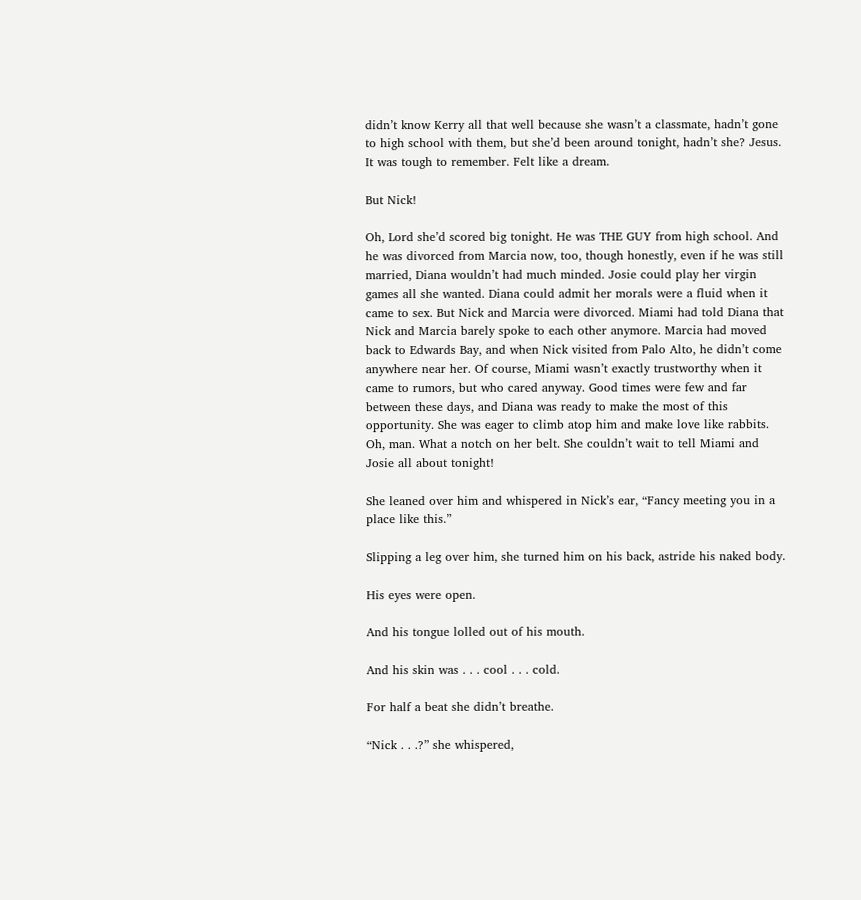didn’t know Kerry all that well because she wasn’t a classmate, hadn’t gone to high school with them, but she’d been around tonight, hadn’t she? Jesus. It was tough to remember. Felt like a dream.

But Nick!

Oh, Lord she’d scored big tonight. He was THE GUY from high school. And he was divorced from Marcia now, too, though honestly, even if he was still married, Diana wouldn’t had much minded. Josie could play her virgin games all she wanted. Diana could admit her morals were a fluid when it came to sex. But Nick and Marcia were divorced. Miami had told Diana that Nick and Marcia barely spoke to each other anymore. Marcia had moved back to Edwards Bay, and when Nick visited from Palo Alto, he didn’t come anywhere near her. Of course, Miami wasn’t exactly trustworthy when it came to rumors, but who cared anyway. Good times were few and far between these days, and Diana was ready to make the most of this opportunity. She was eager to climb atop him and make love like rabbits. Oh, man. What a notch on her belt. She couldn’t wait to tell Miami and Josie all about tonight!

She leaned over him and whispered in Nick’s ear, “Fancy meeting you in a place like this.”

Slipping a leg over him, she turned him on his back, astride his naked body.

His eyes were open.

And his tongue lolled out of his mouth.

And his skin was . . . cool . . . cold.

For half a beat she didn’t breathe.

“Nick . . .?” she whispered,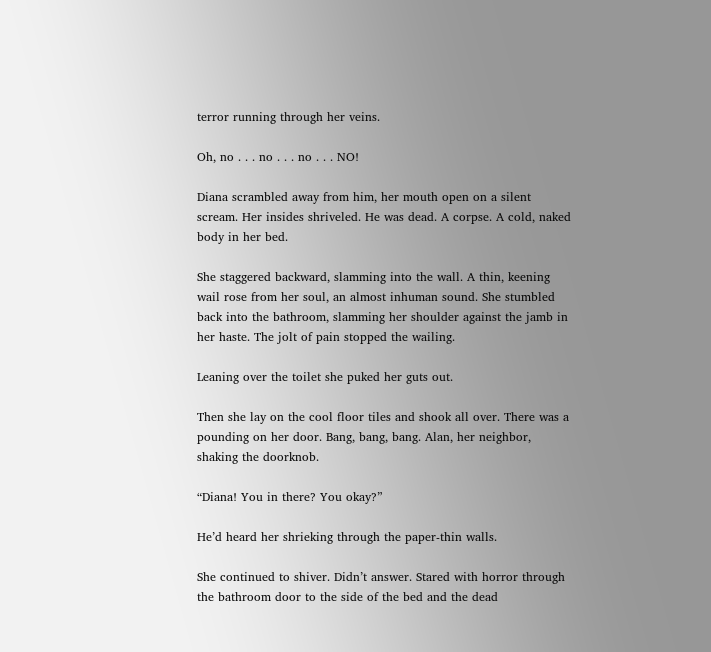terror running through her veins.

Oh, no . . . no . . . no . . . NO!

Diana scrambled away from him, her mouth open on a silent scream. Her insides shriveled. He was dead. A corpse. A cold, naked body in her bed.

She staggered backward, slamming into the wall. A thin, keening wail rose from her soul, an almost inhuman sound. She stumbled back into the bathroom, slamming her shoulder against the jamb in her haste. The jolt of pain stopped the wailing.

Leaning over the toilet she puked her guts out.

Then she lay on the cool floor tiles and shook all over. There was a pounding on her door. Bang, bang, bang. Alan, her neighbor, shaking the doorknob.

“Diana! You in there? You okay?”

He’d heard her shrieking through the paper-thin walls.

She continued to shiver. Didn’t answer. Stared with horror through the bathroom door to the side of the bed and the dead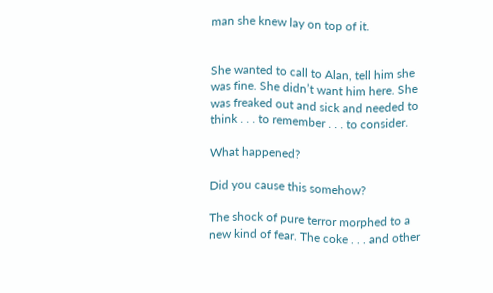man she knew lay on top of it.


She wanted to call to Alan, tell him she was fine. She didn’t want him here. She was freaked out and sick and needed to think . . . to remember . . . to consider.

What happened?

Did you cause this somehow?

The shock of pure terror morphed to a new kind of fear. The coke . . . and other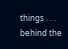things . . . behind the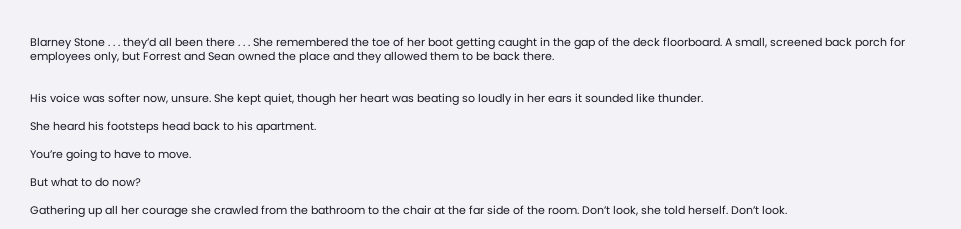Blarney Stone . . . they’d all been there . . . She remembered the toe of her boot getting caught in the gap of the deck floorboard. A small, screened back porch for employees only, but Forrest and Sean owned the place and they allowed them to be back there.


His voice was softer now, unsure. She kept quiet, though her heart was beating so loudly in her ears it sounded like thunder.

She heard his footsteps head back to his apartment.

You’re going to have to move.

But what to do now?

Gathering up all her courage she crawled from the bathroom to the chair at the far side of the room. Don’t look, she told herself. Don’t look.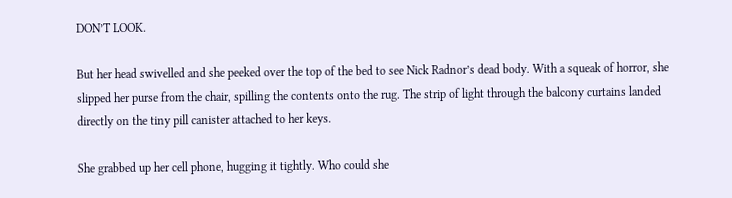DON’T LOOK.

But her head swivelled and she peeked over the top of the bed to see Nick Radnor’s dead body. With a squeak of horror, she slipped her purse from the chair, spilling the contents onto the rug. The strip of light through the balcony curtains landed directly on the tiny pill canister attached to her keys.

She grabbed up her cell phone, hugging it tightly. Who could she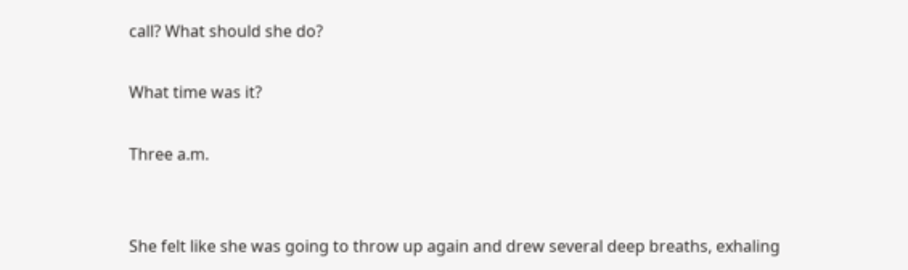call? What should she do?

What time was it?

Three a.m.


She felt like she was going to throw up again and drew several deep breaths, exhaling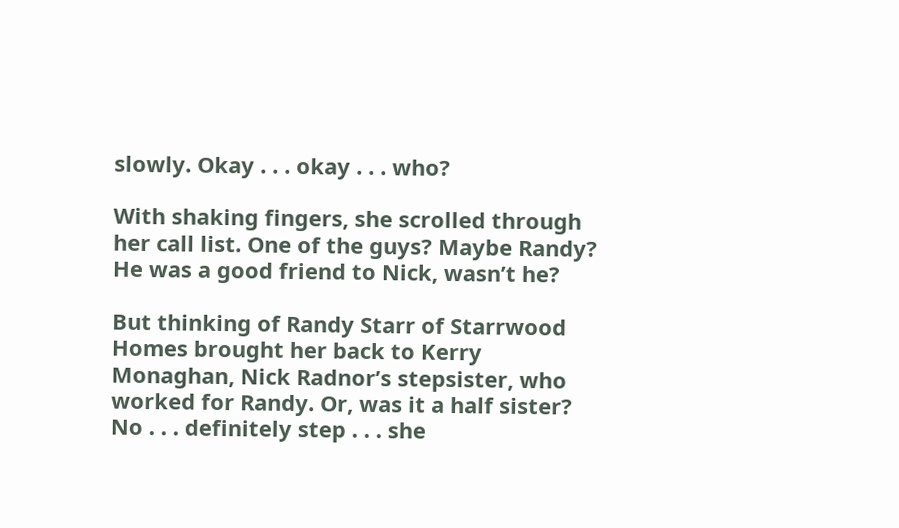slowly. Okay . . . okay . . . who?

With shaking fingers, she scrolled through her call list. One of the guys? Maybe Randy? He was a good friend to Nick, wasn’t he?

But thinking of Randy Starr of Starrwood Homes brought her back to Kerry Monaghan, Nick Radnor’s stepsister, who worked for Randy. Or, was it a half sister? No . . . definitely step . . . she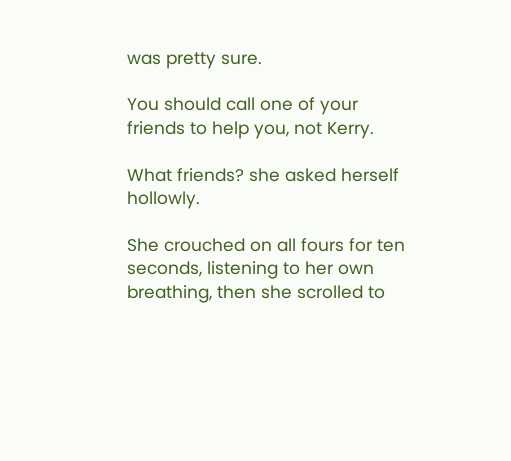was pretty sure.

You should call one of your friends to help you, not Kerry.

What friends? she asked herself hollowly.

She crouched on all fours for ten seconds, listening to her own breathing, then she scrolled to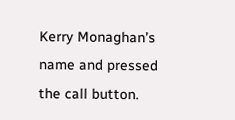Kerry Monaghan’s name and pressed the call button.